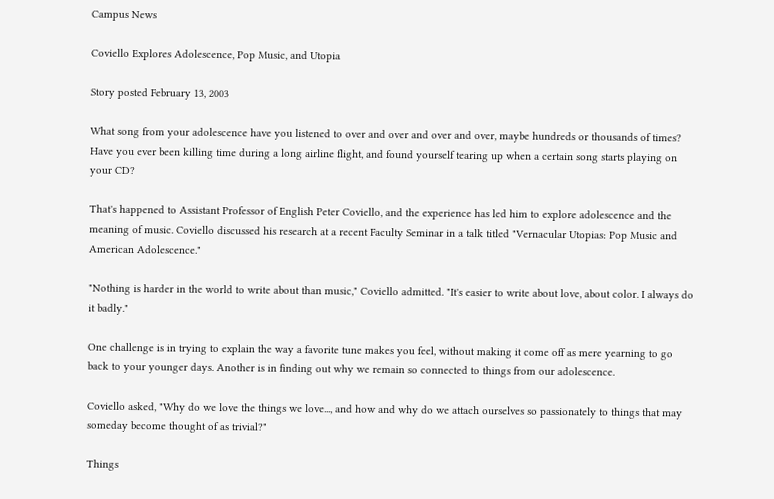Campus News

Coviello Explores Adolescence, Pop Music, and Utopia

Story posted February 13, 2003

What song from your adolescence have you listened to over and over and over and over, maybe hundreds or thousands of times? Have you ever been killing time during a long airline flight, and found yourself tearing up when a certain song starts playing on your CD?

That's happened to Assistant Professor of English Peter Coviello, and the experience has led him to explore adolescence and the meaning of music. Coviello discussed his research at a recent Faculty Seminar in a talk titled "Vernacular Utopias: Pop Music and American Adolescence."

"Nothing is harder in the world to write about than music," Coviello admitted. "It's easier to write about love, about color. I always do it badly."

One challenge is in trying to explain the way a favorite tune makes you feel, without making it come off as mere yearning to go back to your younger days. Another is in finding out why we remain so connected to things from our adolescence.

Coviello asked, "Why do we love the things we love..., and how and why do we attach ourselves so passionately to things that may someday become thought of as trivial?"

Things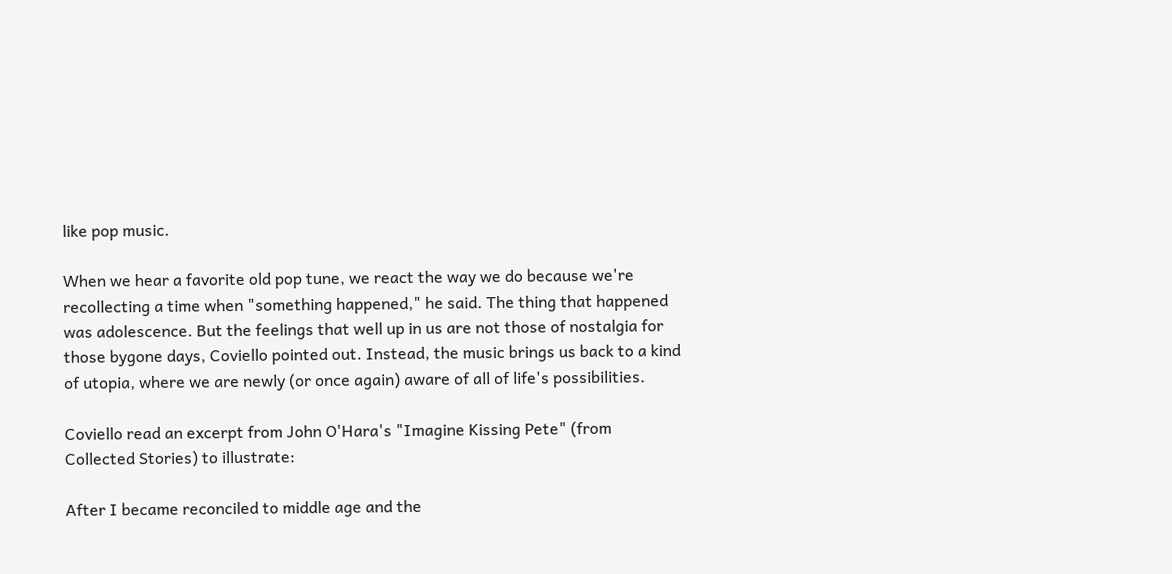like pop music.

When we hear a favorite old pop tune, we react the way we do because we're recollecting a time when "something happened," he said. The thing that happened was adolescence. But the feelings that well up in us are not those of nostalgia for those bygone days, Coviello pointed out. Instead, the music brings us back to a kind of utopia, where we are newly (or once again) aware of all of life's possibilities.

Coviello read an excerpt from John O'Hara's "Imagine Kissing Pete" (from Collected Stories) to illustrate:

After I became reconciled to middle age and the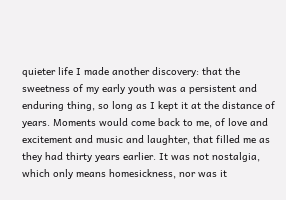quieter life I made another discovery: that the sweetness of my early youth was a persistent and enduring thing, so long as I kept it at the distance of years. Moments would come back to me, of love and excitement and music and laughter, that filled me as they had thirty years earlier. It was not nostalgia, which only means homesickness, nor was it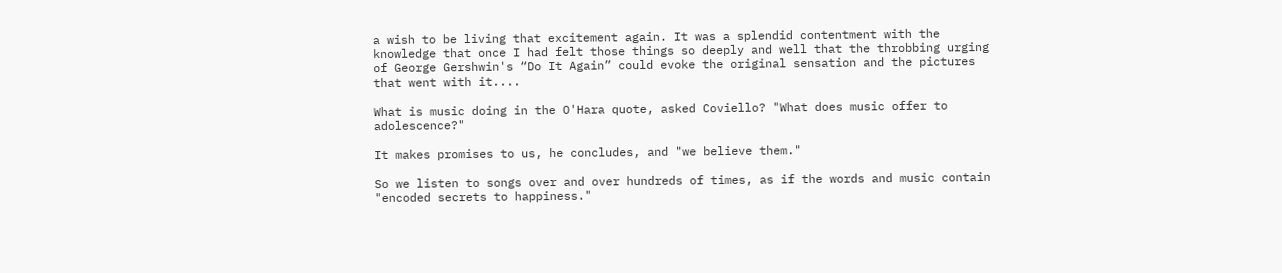a wish to be living that excitement again. It was a splendid contentment with the knowledge that once I had felt those things so deeply and well that the throbbing urging of George Gershwin's “Do It Again” could evoke the original sensation and the pictures that went with it....

What is music doing in the O'Hara quote, asked Coviello? "What does music offer to adolescence?"

It makes promises to us, he concludes, and "we believe them."

So we listen to songs over and over hundreds of times, as if the words and music contain "encoded secrets to happiness."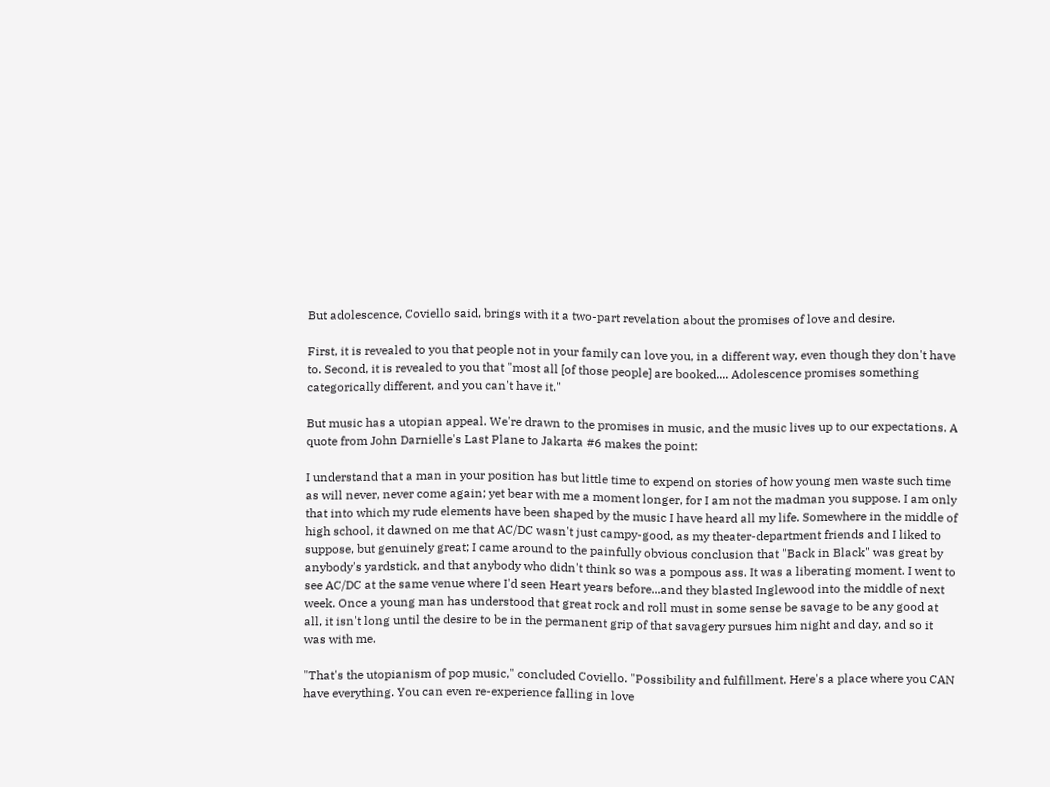But adolescence, Coviello said, brings with it a two-part revelation about the promises of love and desire.

First, it is revealed to you that people not in your family can love you, in a different way, even though they don't have to. Second, it is revealed to you that "most all [of those people] are booked.... Adolescence promises something categorically different, and you can't have it."

But music has a utopian appeal. We're drawn to the promises in music, and the music lives up to our expectations. A quote from John Darnielle's Last Plane to Jakarta #6 makes the point:

I understand that a man in your position has but little time to expend on stories of how young men waste such time as will never, never come again; yet bear with me a moment longer, for I am not the madman you suppose. I am only that into which my rude elements have been shaped by the music I have heard all my life. Somewhere in the middle of high school, it dawned on me that AC/DC wasn't just campy-good, as my theater-department friends and I liked to suppose, but genuinely great; I came around to the painfully obvious conclusion that "Back in Black" was great by anybody's yardstick, and that anybody who didn't think so was a pompous ass. It was a liberating moment. I went to see AC/DC at the same venue where I'd seen Heart years before...and they blasted Inglewood into the middle of next week. Once a young man has understood that great rock and roll must in some sense be savage to be any good at all, it isn't long until the desire to be in the permanent grip of that savagery pursues him night and day, and so it was with me.

"That's the utopianism of pop music," concluded Coviello. "Possibility and fulfillment. Here's a place where you CAN have everything. You can even re-experience falling in love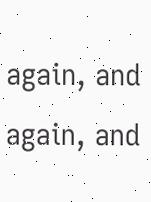again, and again, and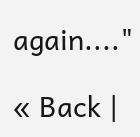again...."

« Back |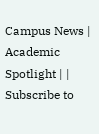Campus News | Academic Spotlight | | Subscribe to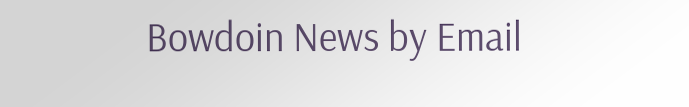Bowdoin News by Email